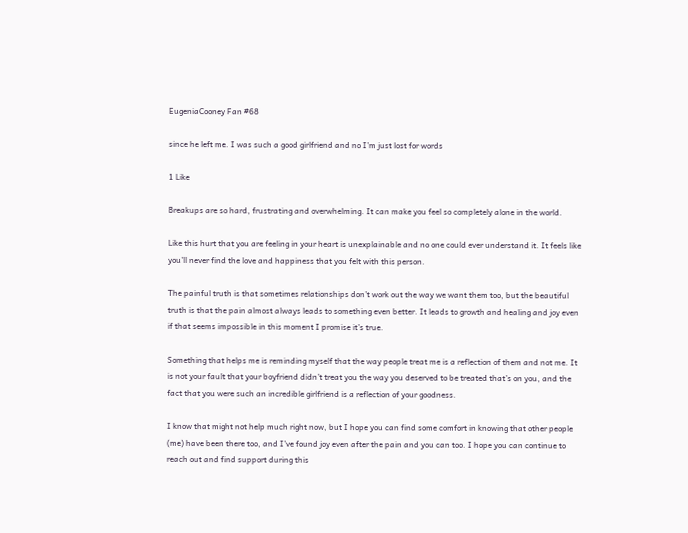EugeniaCooney Fan #68

since he left me. I was such a good girlfriend and no I’m just lost for words

1 Like

Breakups are so hard, frustrating and overwhelming. It can make you feel so completely alone in the world.

Like this hurt that you are feeling in your heart is unexplainable and no one could ever understand it. It feels like you’ll never find the love and happiness that you felt with this person.

The painful truth is that sometimes relationships don’t work out the way we want them too, but the beautiful truth is that the pain almost always leads to something even better. It leads to growth and healing and joy even if that seems impossible in this moment I promise it’s true.

Something that helps me is reminding myself that the way people treat me is a reflection of them and not me. It is not your fault that your boyfriend didn’t treat you the way you deserved to be treated that’s on you, and the fact that you were such an incredible girlfriend is a reflection of your goodness.

I know that might not help much right now, but I hope you can find some comfort in knowing that other people (me) have been there too, and I’ve found joy even after the pain and you can too. I hope you can continue to reach out and find support during this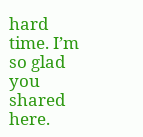hard time. I’m so glad you shared here.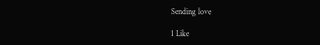Sending love

1 Like